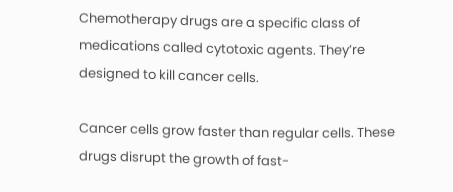Chemotherapy drugs are a specific class of medications called cytotoxic agents. They’re designed to kill cancer cells.

Cancer cells grow faster than regular cells. These drugs disrupt the growth of fast-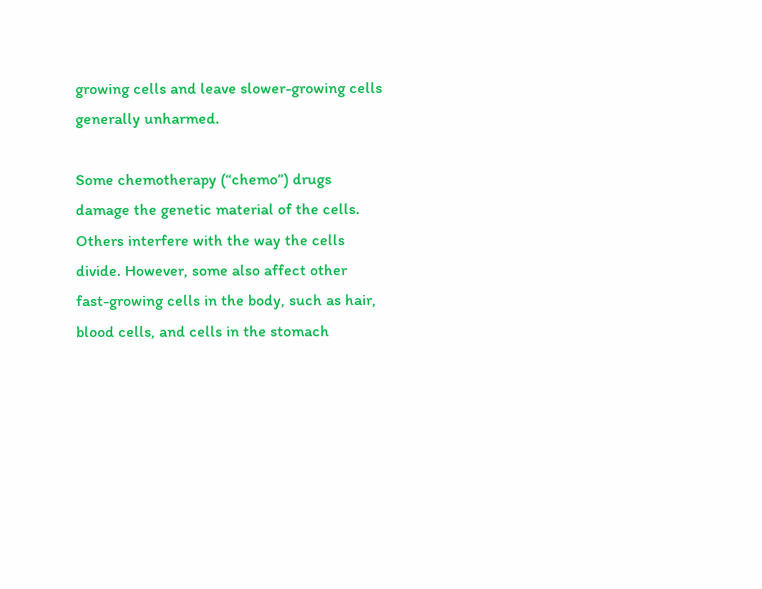growing cells and leave slower-growing cells generally unharmed.

Some chemotherapy (“chemo”) drugs damage the genetic material of the cells. Others interfere with the way the cells divide. However, some also affect other fast-growing cells in the body, such as hair, blood cells, and cells in the stomach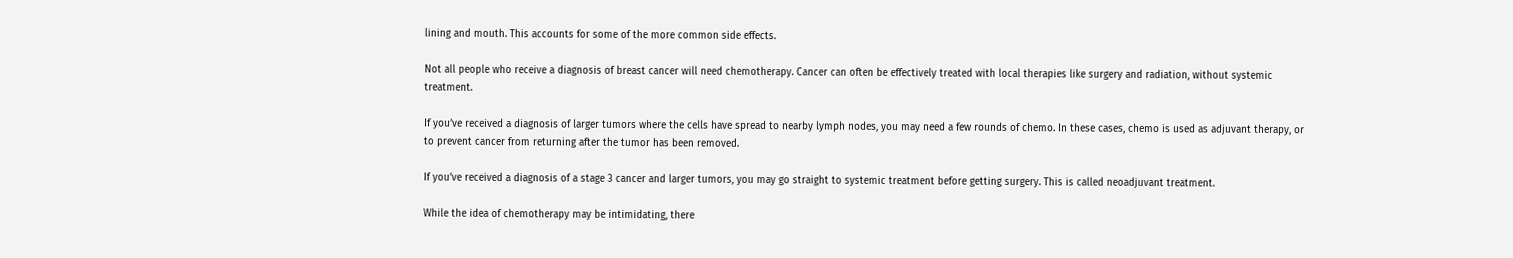lining and mouth. This accounts for some of the more common side effects.

Not all people who receive a diagnosis of breast cancer will need chemotherapy. Cancer can often be effectively treated with local therapies like surgery and radiation, without systemic treatment.

If you’ve received a diagnosis of larger tumors where the cells have spread to nearby lymph nodes, you may need a few rounds of chemo. In these cases, chemo is used as adjuvant therapy, or to prevent cancer from returning after the tumor has been removed.

If you’ve received a diagnosis of a stage 3 cancer and larger tumors, you may go straight to systemic treatment before getting surgery. This is called neoadjuvant treatment.

While the idea of chemotherapy may be intimidating, there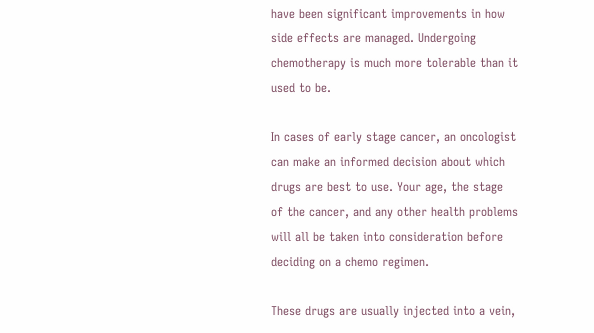have been significant improvements in how side effects are managed. Undergoing chemotherapy is much more tolerable than it used to be.

In cases of early stage cancer, an oncologist can make an informed decision about which drugs are best to use. Your age, the stage of the cancer, and any other health problems will all be taken into consideration before deciding on a chemo regimen.

These drugs are usually injected into a vein,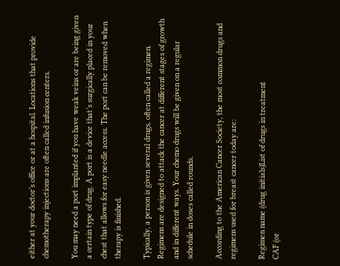either at your doctor’s office or at a hospital. Locations that provide chemotherapy injections are often called infusion centers.

You may need a port implanted if you have weak veins or are being given a certain type of drug. A port is a device that’s surgically placed in your chest that allows for easy needle access. The port can be removed when therapy is finished.

Typically, a person is given several drugs, often called a regimen. Regimens are designed to attack the cancer at different stages of growth and in different ways. Your chemo drugs will be given on a regular schedule in doses called rounds.

According to the American Cancer Society, the most common drugs and regimens used for breast cancer today are:

Regimen name (drug initials)List of drugs in treatment
CAF (or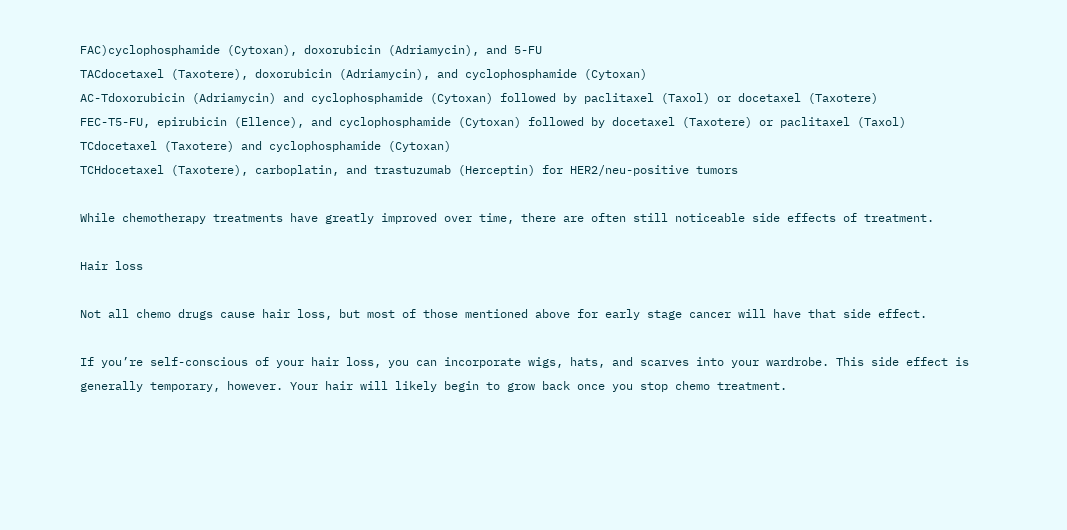FAC)cyclophosphamide (Cytoxan), doxorubicin (Adriamycin), and 5-FU
TACdocetaxel (Taxotere), doxorubicin (Adriamycin), and cyclophosphamide (Cytoxan)
AC-Tdoxorubicin (Adriamycin) and cyclophosphamide (Cytoxan) followed by paclitaxel (Taxol) or docetaxel (Taxotere)
FEC-T5-FU, epirubicin (Ellence), and cyclophosphamide (Cytoxan) followed by docetaxel (Taxotere) or paclitaxel (Taxol)
TCdocetaxel (Taxotere) and cyclophosphamide (Cytoxan)
TCHdocetaxel (Taxotere), carboplatin, and trastuzumab (Herceptin) for HER2/neu-positive tumors

While chemotherapy treatments have greatly improved over time, there are often still noticeable side effects of treatment.

Hair loss

Not all chemo drugs cause hair loss, but most of those mentioned above for early stage cancer will have that side effect.

If you’re self-conscious of your hair loss, you can incorporate wigs, hats, and scarves into your wardrobe. This side effect is generally temporary, however. Your hair will likely begin to grow back once you stop chemo treatment.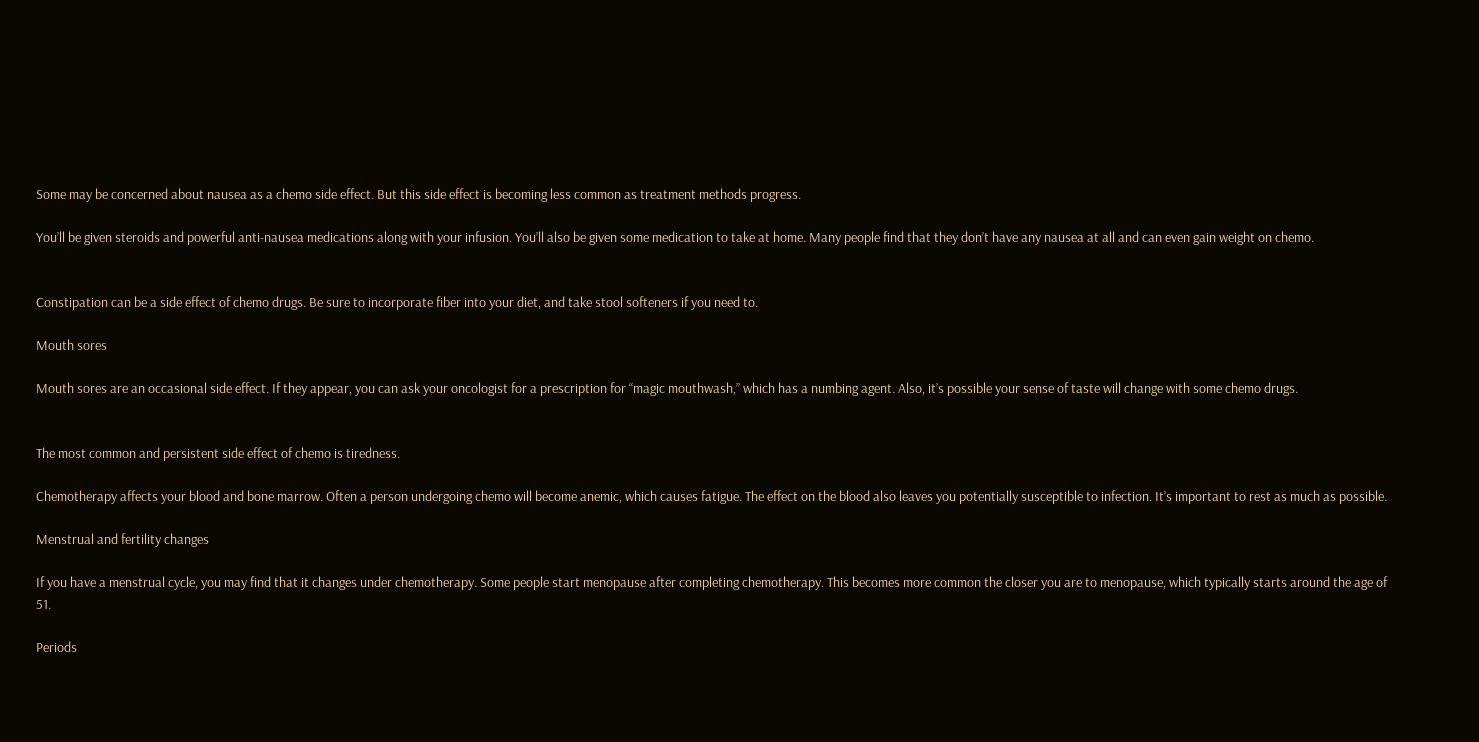Some may be concerned about nausea as a chemo side effect. But this side effect is becoming less common as treatment methods progress.

You’ll be given steroids and powerful anti-nausea medications along with your infusion. You’ll also be given some medication to take at home. Many people find that they don’t have any nausea at all and can even gain weight on chemo.


Constipation can be a side effect of chemo drugs. Be sure to incorporate fiber into your diet, and take stool softeners if you need to.

Mouth sores

Mouth sores are an occasional side effect. If they appear, you can ask your oncologist for a prescription for “magic mouthwash,” which has a numbing agent. Also, it’s possible your sense of taste will change with some chemo drugs.


The most common and persistent side effect of chemo is tiredness.

Chemotherapy affects your blood and bone marrow. Often a person undergoing chemo will become anemic, which causes fatigue. The effect on the blood also leaves you potentially susceptible to infection. It’s important to rest as much as possible.

Menstrual and fertility changes

If you have a menstrual cycle, you may find that it changes under chemotherapy. Some people start menopause after completing chemotherapy. This becomes more common the closer you are to menopause, which typically starts around the age of 51.

Periods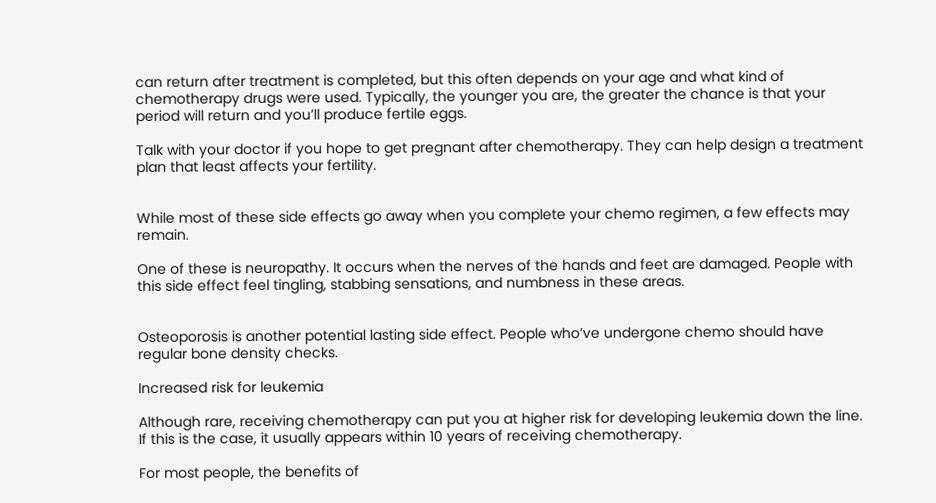can return after treatment is completed, but this often depends on your age and what kind of chemotherapy drugs were used. Typically, the younger you are, the greater the chance is that your period will return and you’ll produce fertile eggs.

Talk with your doctor if you hope to get pregnant after chemotherapy. They can help design a treatment plan that least affects your fertility.


While most of these side effects go away when you complete your chemo regimen, a few effects may remain.

One of these is neuropathy. It occurs when the nerves of the hands and feet are damaged. People with this side effect feel tingling, stabbing sensations, and numbness in these areas.


Osteoporosis is another potential lasting side effect. People who’ve undergone chemo should have regular bone density checks.

Increased risk for leukemia

Although rare, receiving chemotherapy can put you at higher risk for developing leukemia down the line. If this is the case, it usually appears within 10 years of receiving chemotherapy.

For most people, the benefits of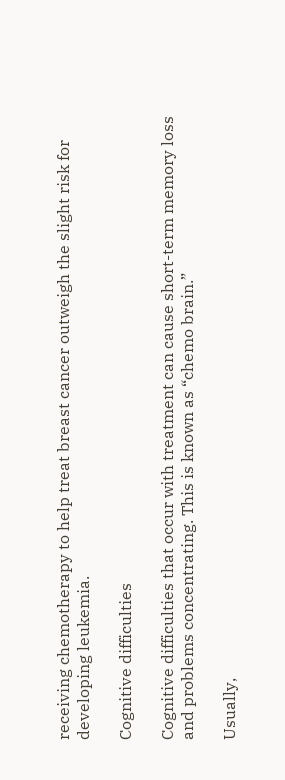receiving chemotherapy to help treat breast cancer outweigh the slight risk for developing leukemia.

Cognitive difficulties

Cognitive difficulties that occur with treatment can cause short-term memory loss and problems concentrating. This is known as “chemo brain.”

Usually,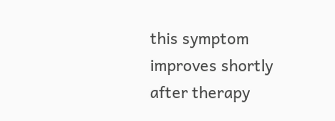this symptom improves shortly after therapy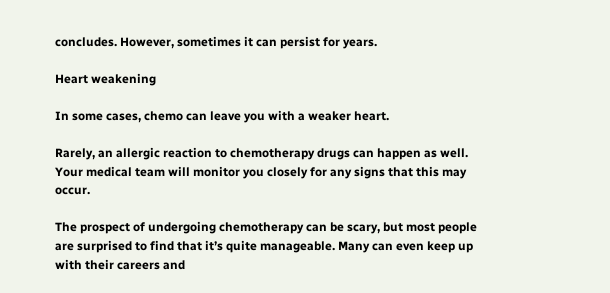concludes. However, sometimes it can persist for years.

Heart weakening

In some cases, chemo can leave you with a weaker heart.

Rarely, an allergic reaction to chemotherapy drugs can happen as well. Your medical team will monitor you closely for any signs that this may occur.

The prospect of undergoing chemotherapy can be scary, but most people are surprised to find that it’s quite manageable. Many can even keep up with their careers and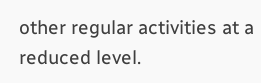other regular activities at a reduced level.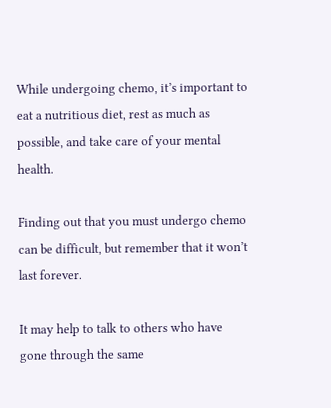While undergoing chemo, it’s important to eat a nutritious diet, rest as much as possible, and take care of your mental health.

Finding out that you must undergo chemo can be difficult, but remember that it won’t last forever.

It may help to talk to others who have gone through the same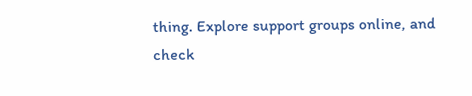thing. Explore support groups online, and check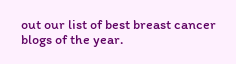out our list of best breast cancer blogs of the year.